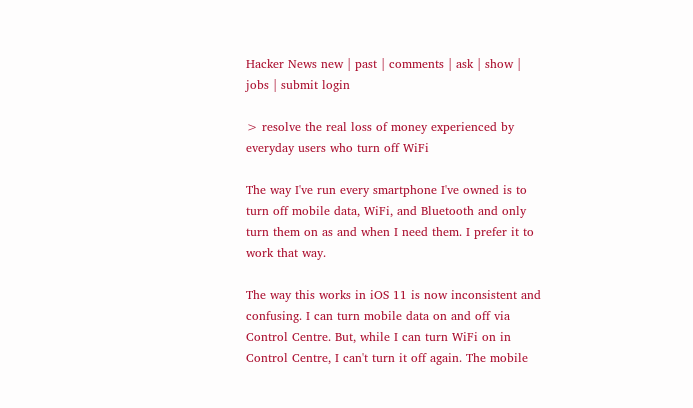Hacker News new | past | comments | ask | show | jobs | submit login

> resolve the real loss of money experienced by everyday users who turn off WiFi

The way I've run every smartphone I've owned is to turn off mobile data, WiFi, and Bluetooth and only turn them on as and when I need them. I prefer it to work that way.

The way this works in iOS 11 is now inconsistent and confusing. I can turn mobile data on and off via Control Centre. But, while I can turn WiFi on in Control Centre, I can't turn it off again. The mobile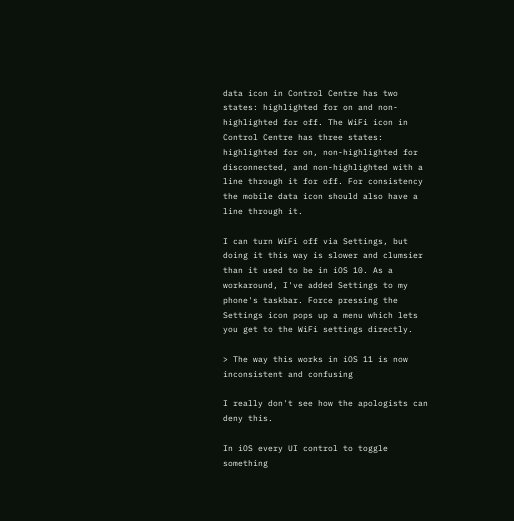data icon in Control Centre has two states: highlighted for on and non-highlighted for off. The WiFi icon in Control Centre has three states: highlighted for on, non-highlighted for disconnected, and non-highlighted with a line through it for off. For consistency the mobile data icon should also have a line through it.

I can turn WiFi off via Settings, but doing it this way is slower and clumsier than it used to be in iOS 10. As a workaround, I've added Settings to my phone's taskbar. Force pressing the Settings icon pops up a menu which lets you get to the WiFi settings directly.

> The way this works in iOS 11 is now inconsistent and confusing

I really don't see how the apologists can deny this.

In iOS every UI control to toggle something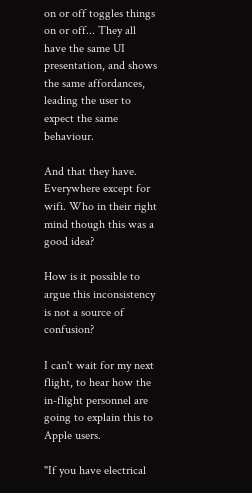on or off toggles things on or off... They all have the same UI presentation, and shows the same affordances, leading the user to expect the same behaviour.

And that they have. Everywhere except for wifi. Who in their right mind though this was a good idea?

How is it possible to argue this inconsistency is not a source of confusion?

I can't wait for my next flight, to hear how the in-flight personnel are going to explain this to Apple users.

"If you have electrical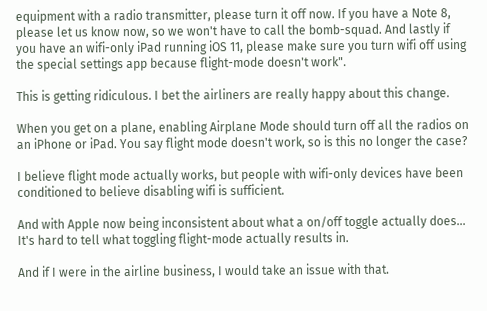equipment with a radio transmitter, please turn it off now. If you have a Note 8, please let us know now, so we won't have to call the bomb-squad. And lastly if you have an wifi-only iPad running iOS 11, please make sure you turn wifi off using the special settings app because flight-mode doesn't work".

This is getting ridiculous. I bet the airliners are really happy about this change.

When you get on a plane, enabling Airplane Mode should turn off all the radios on an iPhone or iPad. You say flight mode doesn't work, so is this no longer the case?

I believe flight mode actually works, but people with wifi-only devices have been conditioned to believe disabling wifi is sufficient.

And with Apple now being inconsistent about what a on/off toggle actually does... It's hard to tell what toggling flight-mode actually results in.

And if I were in the airline business, I would take an issue with that.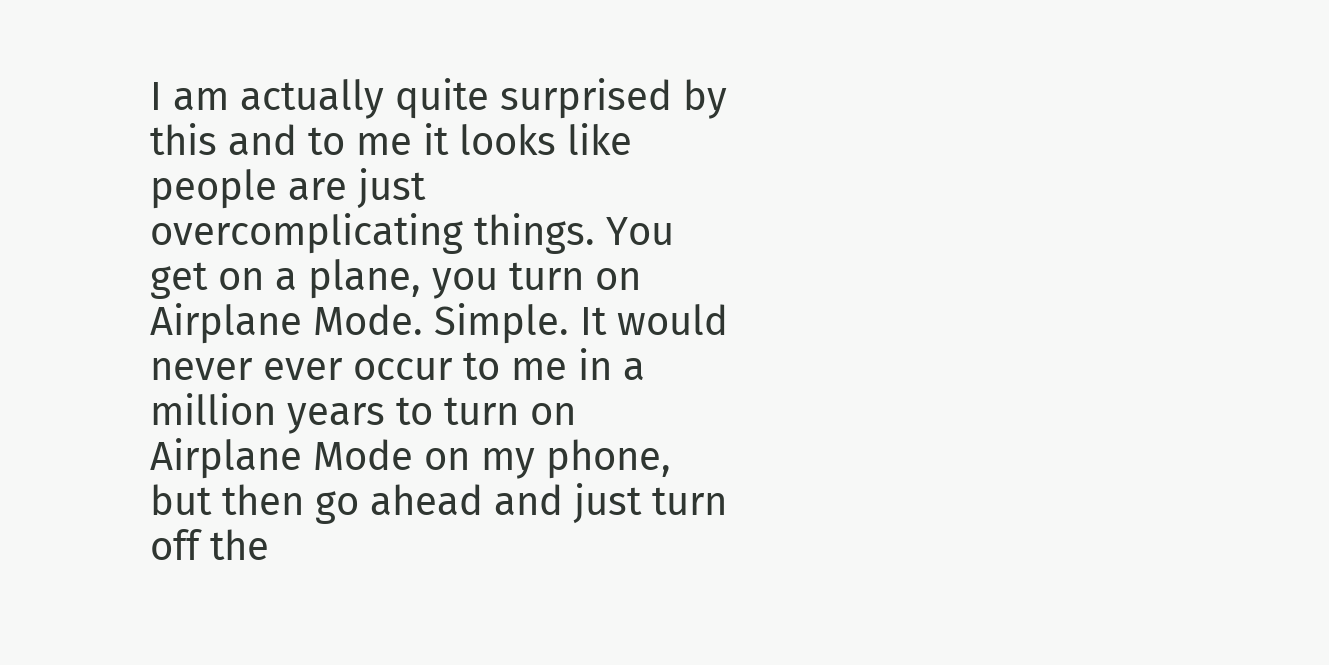I am actually quite surprised by this and to me it looks like people are just overcomplicating things. You get on a plane, you turn on Airplane Mode. Simple. It would never ever occur to me in a million years to turn on Airplane Mode on my phone, but then go ahead and just turn off the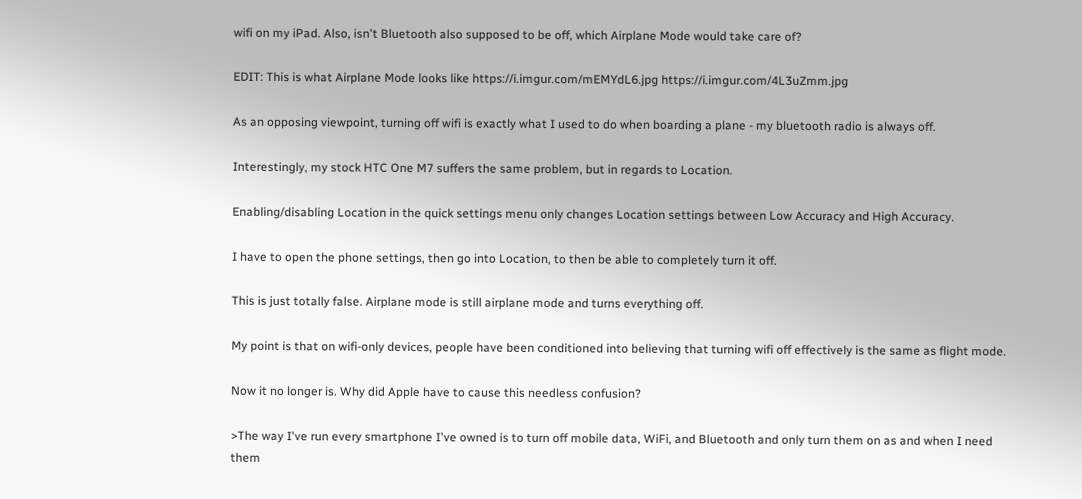wifi on my iPad. Also, isn't Bluetooth also supposed to be off, which Airplane Mode would take care of?

EDIT: This is what Airplane Mode looks like https://i.imgur.com/mEMYdL6.jpg https://i.imgur.com/4L3uZmm.jpg

As an opposing viewpoint, turning off wifi is exactly what I used to do when boarding a plane - my bluetooth radio is always off.

Interestingly, my stock HTC One M7 suffers the same problem, but in regards to Location.

Enabling/disabling Location in the quick settings menu only changes Location settings between Low Accuracy and High Accuracy.

I have to open the phone settings, then go into Location, to then be able to completely turn it off.

This is just totally false. Airplane mode is still airplane mode and turns everything off.

My point is that on wifi-only devices, people have been conditioned into believing that turning wifi off effectively is the same as flight mode.

Now it no longer is. Why did Apple have to cause this needless confusion?

>The way I've run every smartphone I've owned is to turn off mobile data, WiFi, and Bluetooth and only turn them on as and when I need them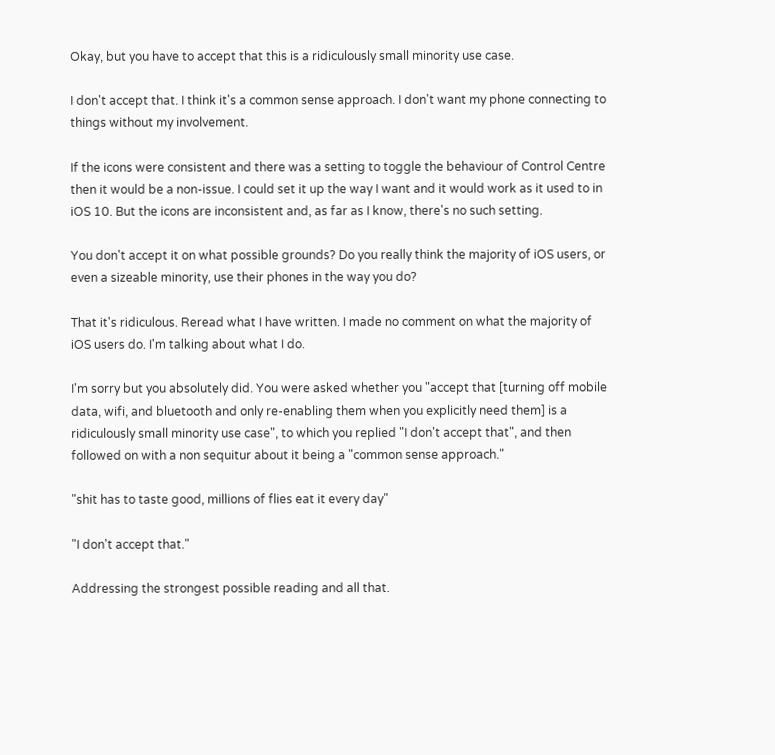Okay, but you have to accept that this is a ridiculously small minority use case.

I don't accept that. I think it's a common sense approach. I don't want my phone connecting to things without my involvement.

If the icons were consistent and there was a setting to toggle the behaviour of Control Centre then it would be a non-issue. I could set it up the way I want and it would work as it used to in iOS 10. But the icons are inconsistent and, as far as I know, there's no such setting.

You don't accept it on what possible grounds? Do you really think the majority of iOS users, or even a sizeable minority, use their phones in the way you do?

That it's ridiculous. Reread what I have written. I made no comment on what the majority of iOS users do. I'm talking about what I do.

I'm sorry but you absolutely did. You were asked whether you "accept that [turning off mobile data, wifi, and bluetooth and only re-enabling them when you explicitly need them] is a ridiculously small minority use case", to which you replied "I don't accept that", and then followed on with a non sequitur about it being a "common sense approach."

"shit has to taste good, millions of flies eat it every day"

"I don't accept that."

Addressing the strongest possible reading and all that.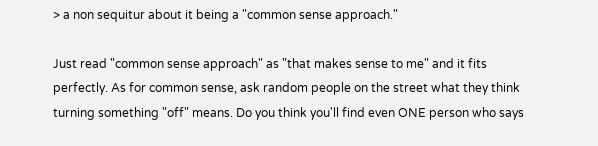> a non sequitur about it being a "common sense approach."

Just read "common sense approach" as "that makes sense to me" and it fits perfectly. As for common sense, ask random people on the street what they think turning something "off" means. Do you think you'll find even ONE person who says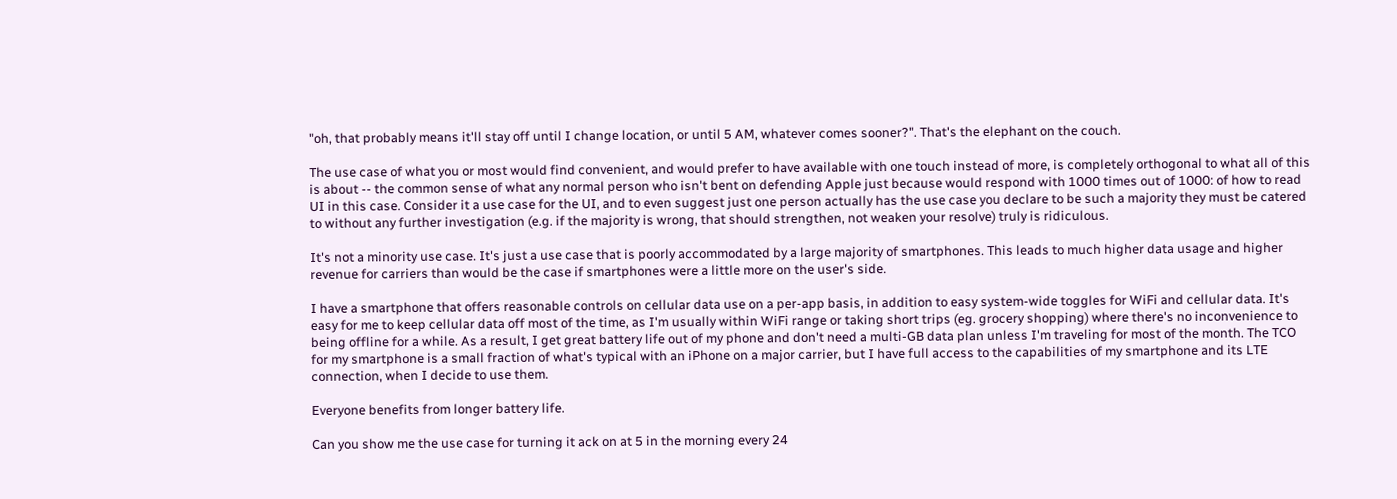"oh, that probably means it'll stay off until I change location, or until 5 AM, whatever comes sooner?". That's the elephant on the couch.

The use case of what you or most would find convenient, and would prefer to have available with one touch instead of more, is completely orthogonal to what all of this is about -- the common sense of what any normal person who isn't bent on defending Apple just because would respond with 1000 times out of 1000: of how to read UI in this case. Consider it a use case for the UI, and to even suggest just one person actually has the use case you declare to be such a majority they must be catered to without any further investigation (e.g. if the majority is wrong, that should strengthen, not weaken your resolve) truly is ridiculous.

It's not a minority use case. It's just a use case that is poorly accommodated by a large majority of smartphones. This leads to much higher data usage and higher revenue for carriers than would be the case if smartphones were a little more on the user's side.

I have a smartphone that offers reasonable controls on cellular data use on a per-app basis, in addition to easy system-wide toggles for WiFi and cellular data. It's easy for me to keep cellular data off most of the time, as I'm usually within WiFi range or taking short trips (eg. grocery shopping) where there's no inconvenience to being offline for a while. As a result, I get great battery life out of my phone and don't need a multi-GB data plan unless I'm traveling for most of the month. The TCO for my smartphone is a small fraction of what's typical with an iPhone on a major carrier, but I have full access to the capabilities of my smartphone and its LTE connection, when I decide to use them.

Everyone benefits from longer battery life.

Can you show me the use case for turning it ack on at 5 in the morning every 24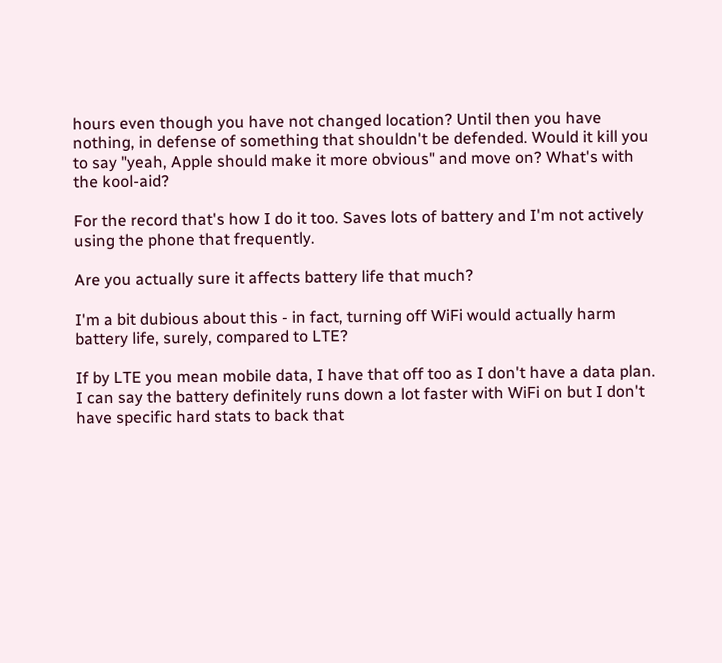hours even though you have not changed location? Until then you have nothing, in defense of something that shouldn't be defended. Would it kill you to say "yeah, Apple should make it more obvious" and move on? What's with the kool-aid?

For the record that's how I do it too. Saves lots of battery and I'm not actively using the phone that frequently.

Are you actually sure it affects battery life that much?

I'm a bit dubious about this - in fact, turning off WiFi would actually harm battery life, surely, compared to LTE?

If by LTE you mean mobile data, I have that off too as I don't have a data plan. I can say the battery definitely runs down a lot faster with WiFi on but I don't have specific hard stats to back that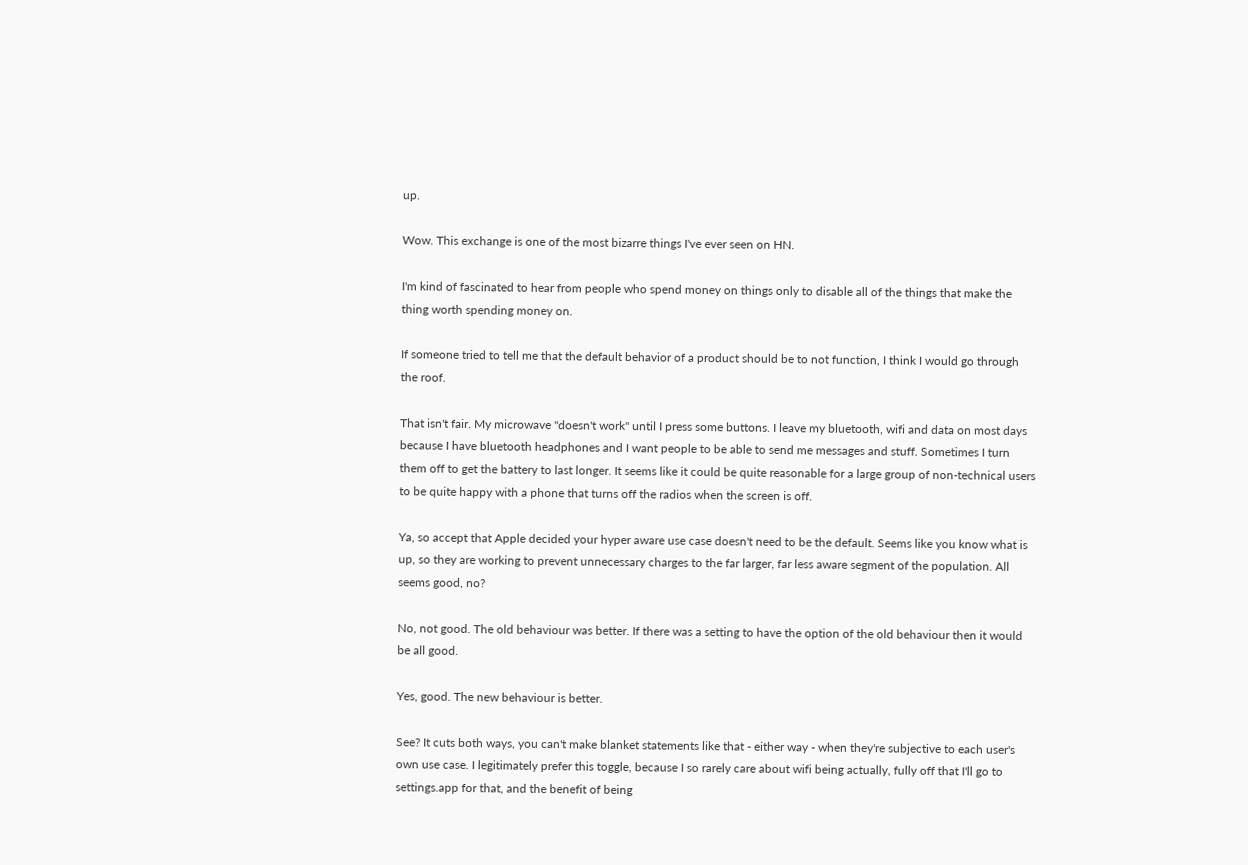up.

Wow. This exchange is one of the most bizarre things I've ever seen on HN.

I'm kind of fascinated to hear from people who spend money on things only to disable all of the things that make the thing worth spending money on.

If someone tried to tell me that the default behavior of a product should be to not function, I think I would go through the roof.

That isn't fair. My microwave "doesn't work" until I press some buttons. I leave my bluetooth, wifi and data on most days because I have bluetooth headphones and I want people to be able to send me messages and stuff. Sometimes I turn them off to get the battery to last longer. It seems like it could be quite reasonable for a large group of non-technical users to be quite happy with a phone that turns off the radios when the screen is off.

Ya, so accept that Apple decided your hyper aware use case doesn't need to be the default. Seems like you know what is up, so they are working to prevent unnecessary charges to the far larger, far less aware segment of the population. All seems good, no?

No, not good. The old behaviour was better. If there was a setting to have the option of the old behaviour then it would be all good.

Yes, good. The new behaviour is better.

See? It cuts both ways, you can't make blanket statements like that - either way - when they're subjective to each user's own use case. I legitimately prefer this toggle, because I so rarely care about wifi being actually, fully off that I'll go to settings.app for that, and the benefit of being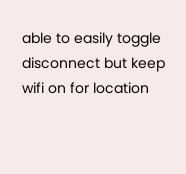able to easily toggle disconnect but keep wifi on for location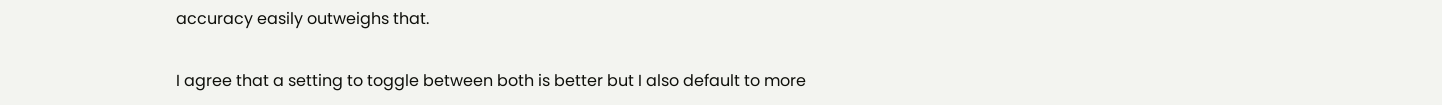accuracy easily outweighs that.

I agree that a setting to toggle between both is better but I also default to more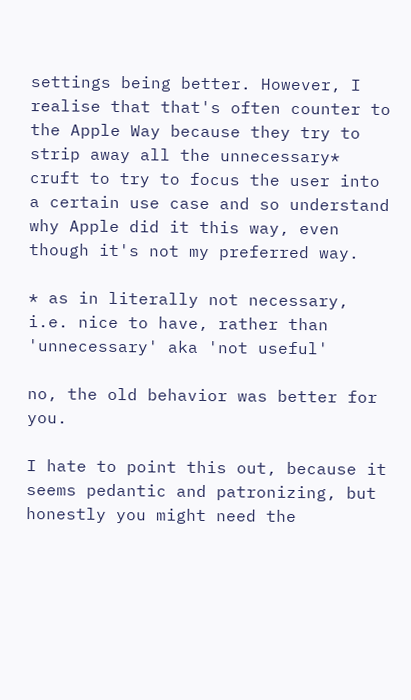settings being better. However, I realise that that's often counter to the Apple Way because they try to strip away all the unnecessary* cruft to try to focus the user into a certain use case and so understand why Apple did it this way, even though it's not my preferred way.

* as in literally not necessary, i.e. nice to have, rather than 'unnecessary' aka 'not useful'

no, the old behavior was better for you.

I hate to point this out, because it seems pedantic and patronizing, but honestly you might need the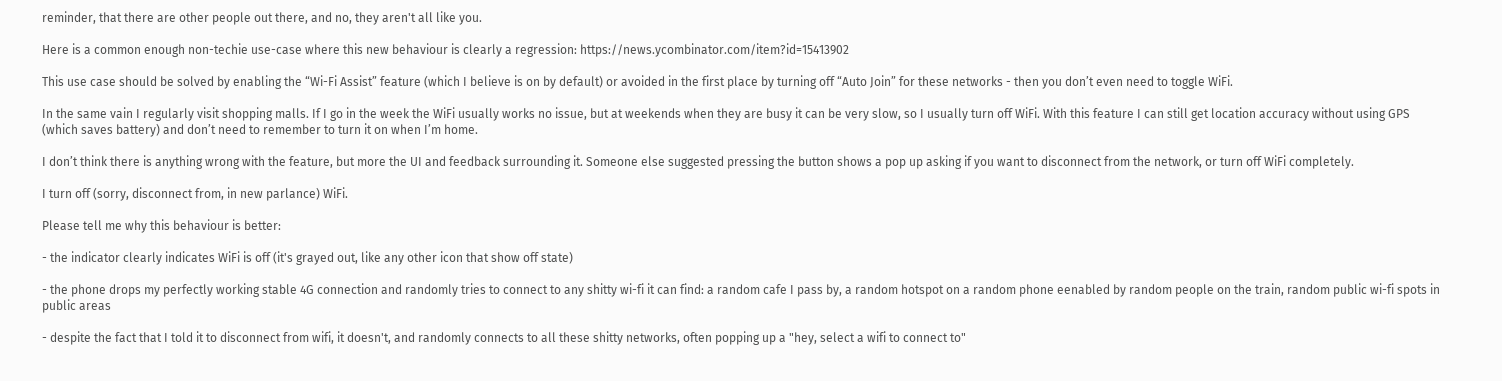reminder, that there are other people out there, and no, they aren't all like you.

Here is a common enough non-techie use-case where this new behaviour is clearly a regression: https://news.ycombinator.com/item?id=15413902

This use case should be solved by enabling the “Wi-Fi Assist” feature (which I believe is on by default) or avoided in the first place by turning off “Auto Join” for these networks - then you don’t even need to toggle WiFi.

In the same vain I regularly visit shopping malls. If I go in the week the WiFi usually works no issue, but at weekends when they are busy it can be very slow, so I usually turn off WiFi. With this feature I can still get location accuracy without using GPS (which saves battery) and don’t need to remember to turn it on when I’m home.

I don’t think there is anything wrong with the feature, but more the UI and feedback surrounding it. Someone else suggested pressing the button shows a pop up asking if you want to disconnect from the network, or turn off WiFi completely.

I turn off (sorry, disconnect from, in new parlance) WiFi.

Please tell me why this behaviour is better:

- the indicator clearly indicates WiFi is off (it's grayed out, like any other icon that show off state)

- the phone drops my perfectly working stable 4G connection and randomly tries to connect to any shitty wi-fi it can find: a random cafe I pass by, a random hotspot on a random phone eenabled by random people on the train, random public wi-fi spots in public areas

- despite the fact that I told it to disconnect from wifi, it doesn't, and randomly connects to all these shitty networks, often popping up a "hey, select a wifi to connect to"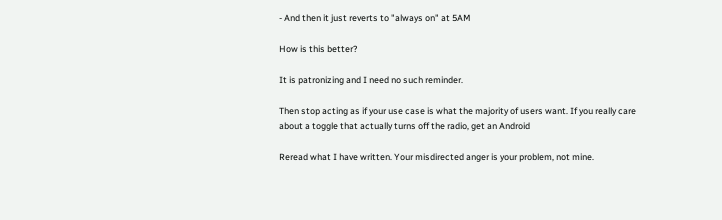- And then it just reverts to "always on" at 5AM

How is this better?

It is patronizing and I need no such reminder.

Then stop acting as if your use case is what the majority of users want. If you really care about a toggle that actually turns off the radio, get an Android

Reread what I have written. Your misdirected anger is your problem, not mine.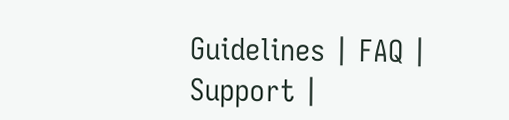Guidelines | FAQ | Support |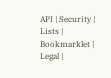API | Security | Lists | Bookmarklet | Legal |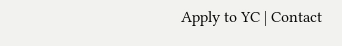Apply to YC | Contact